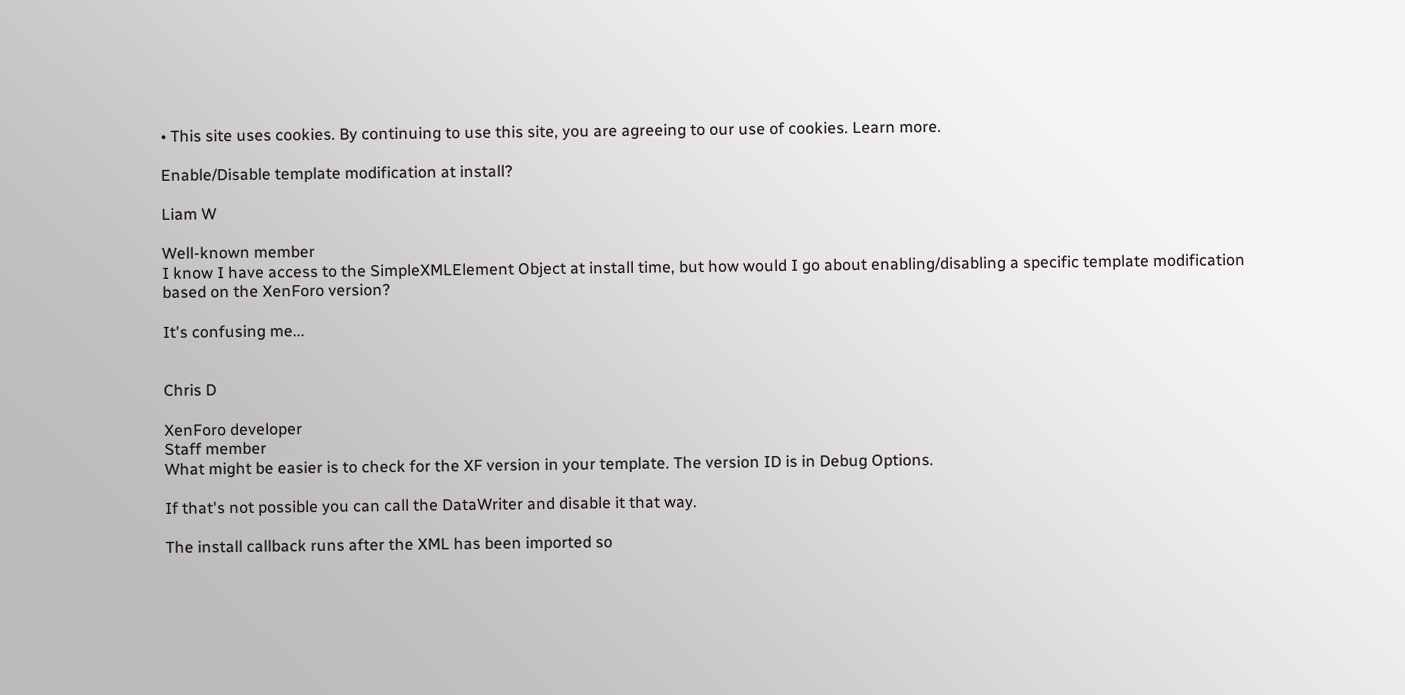• This site uses cookies. By continuing to use this site, you are agreeing to our use of cookies. Learn more.

Enable/Disable template modification at install?

Liam W

Well-known member
I know I have access to the SimpleXMLElement Object at install time, but how would I go about enabling/disabling a specific template modification based on the XenForo version?

It's confusing me...


Chris D

XenForo developer
Staff member
What might be easier is to check for the XF version in your template. The version ID is in Debug Options.

If that's not possible you can call the DataWriter and disable it that way.

The install callback runs after the XML has been imported so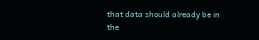that data should already be in the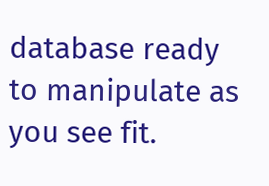database ready to manipulate as you see fit.